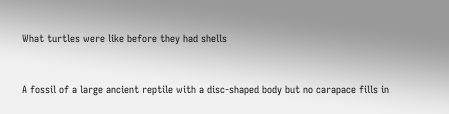What turtles were like before they had shells


A fossil of a large ancient reptile with a disc-shaped body but no carapace fills in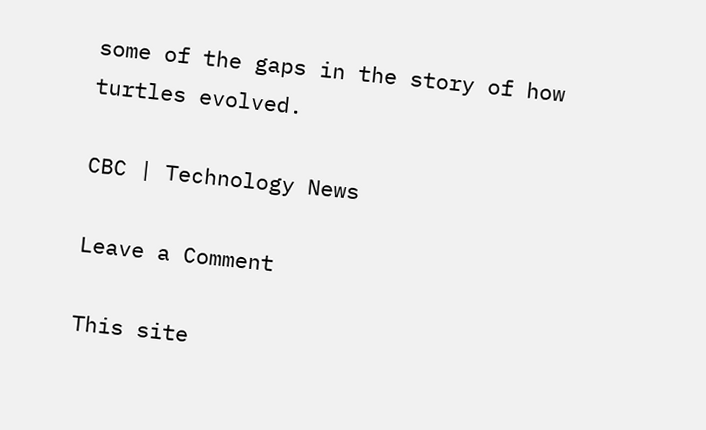some of the gaps in the story of how turtles evolved.

CBC | Technology News

Leave a Comment

This site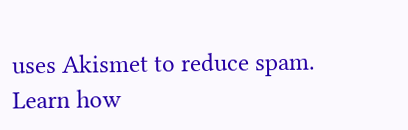uses Akismet to reduce spam. Learn how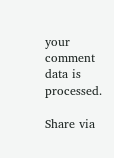your comment data is processed.

Share via